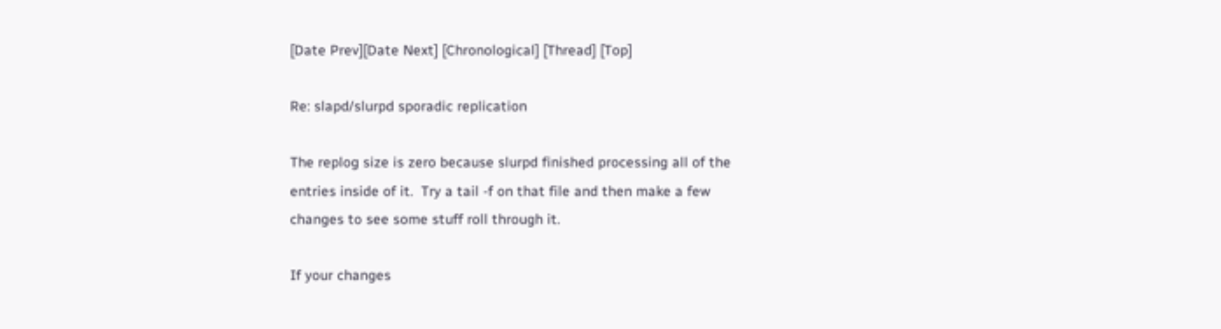[Date Prev][Date Next] [Chronological] [Thread] [Top]

Re: slapd/slurpd sporadic replication

The replog size is zero because slurpd finished processing all of the
entries inside of it.  Try a tail -f on that file and then make a few
changes to see some stuff roll through it.

If your changes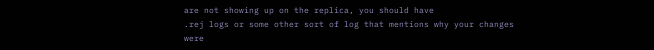are not showing up on the replica, you should have
.rej logs or some other sort of log that mentions why your changes
were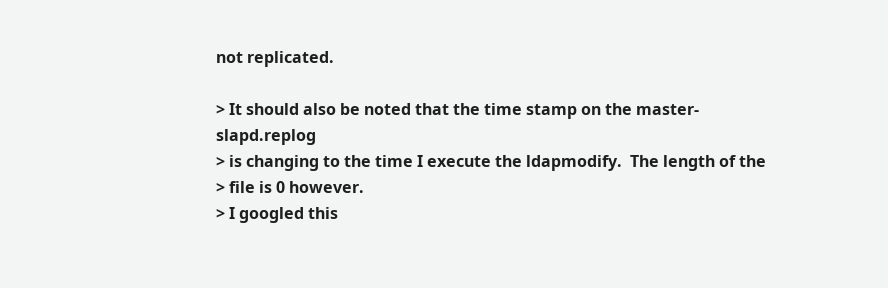not replicated.

> It should also be noted that the time stamp on the master-slapd.replog
> is changing to the time I execute the ldapmodify.  The length of the
> file is 0 however.
> I googled this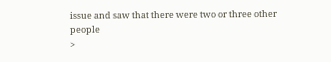issue and saw that there were two or three other people
>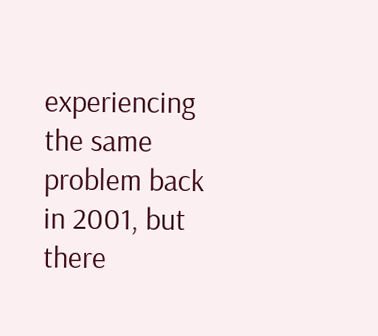experiencing the same problem back in 2001, but there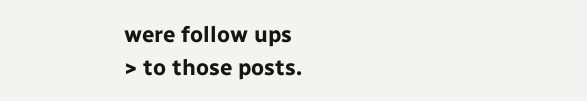were follow ups
> to those posts.